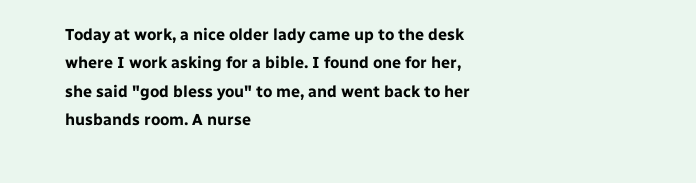Today at work, a nice older lady came up to the desk where I work asking for a bible. I found one for her, she said "god bless you" to me, and went back to her husbands room. A nurse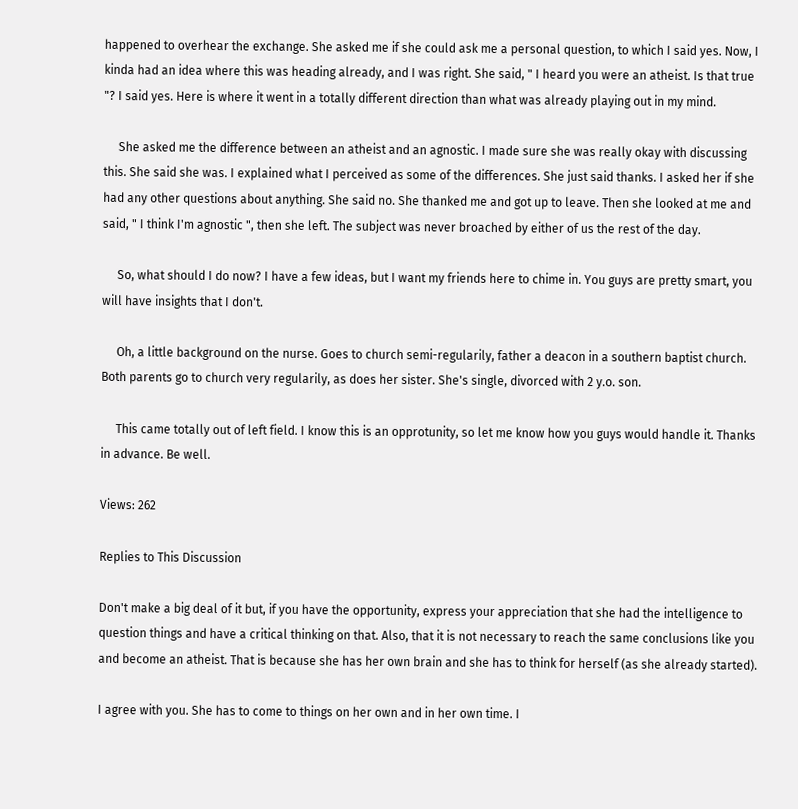happened to overhear the exchange. She asked me if she could ask me a personal question, to which I said yes. Now, I kinda had an idea where this was heading already, and I was right. She said, " I heard you were an atheist. Is that true "? I said yes. Here is where it went in a totally different direction than what was already playing out in my mind.

     She asked me the difference between an atheist and an agnostic. I made sure she was really okay with discussing this. She said she was. I explained what I perceived as some of the differences. She just said thanks. I asked her if she had any other questions about anything. She said no. She thanked me and got up to leave. Then she looked at me and said, " I think I'm agnostic ", then she left. The subject was never broached by either of us the rest of the day.

     So, what should I do now? I have a few ideas, but I want my friends here to chime in. You guys are pretty smart, you will have insights that I don't.

     Oh, a little background on the nurse. Goes to church semi-regularily, father a deacon in a southern baptist church. Both parents go to church very regularily, as does her sister. She's single, divorced with 2 y.o. son.

     This came totally out of left field. I know this is an opprotunity, so let me know how you guys would handle it. Thanks in advance. Be well.

Views: 262

Replies to This Discussion

Don't make a big deal of it but, if you have the opportunity, express your appreciation that she had the intelligence to question things and have a critical thinking on that. Also, that it is not necessary to reach the same conclusions like you and become an atheist. That is because she has her own brain and she has to think for herself (as she already started).

I agree with you. She has to come to things on her own and in her own time. I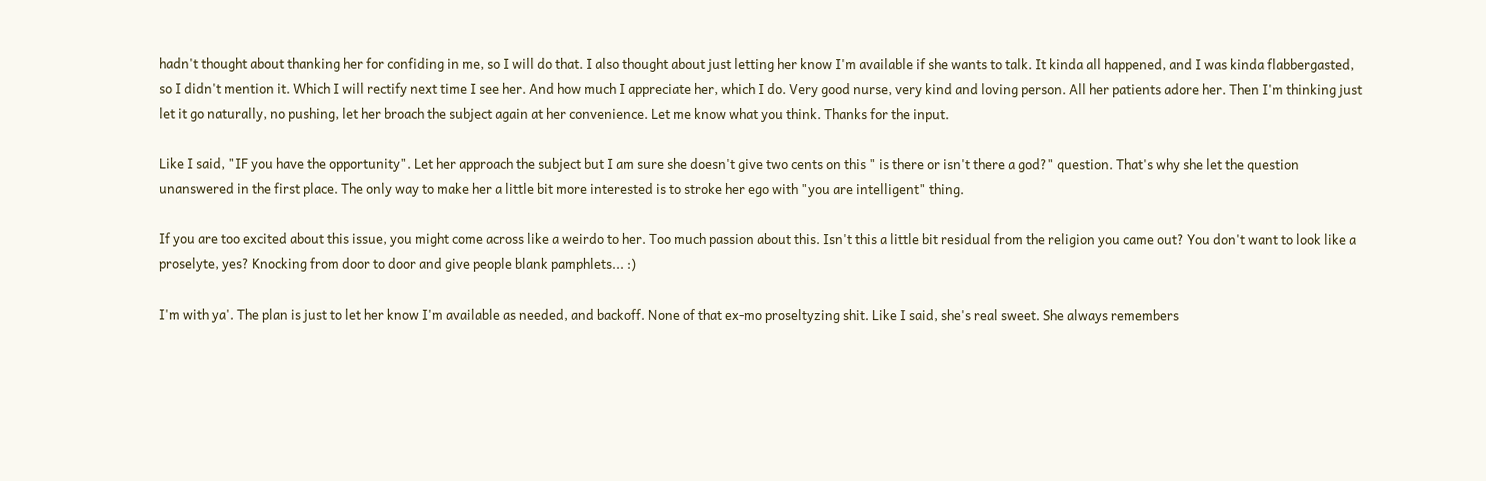hadn't thought about thanking her for confiding in me, so I will do that. I also thought about just letting her know I'm available if she wants to talk. It kinda all happened, and I was kinda flabbergasted, so I didn't mention it. Which I will rectify next time I see her. And how much I appreciate her, which I do. Very good nurse, very kind and loving person. All her patients adore her. Then I'm thinking just let it go naturally, no pushing, let her broach the subject again at her convenience. Let me know what you think. Thanks for the input.

Like I said, "IF you have the opportunity". Let her approach the subject but I am sure she doesn't give two cents on this " is there or isn't there a god?" question. That's why she let the question unanswered in the first place. The only way to make her a little bit more interested is to stroke her ego with "you are intelligent" thing.

If you are too excited about this issue, you might come across like a weirdo to her. Too much passion about this. Isn't this a little bit residual from the religion you came out? You don't want to look like a proselyte, yes? Knocking from door to door and give people blank pamphlets... :)

I'm with ya'. The plan is just to let her know I'm available as needed, and backoff. None of that ex-mo proseltyzing shit. Like I said, she's real sweet. She always remembers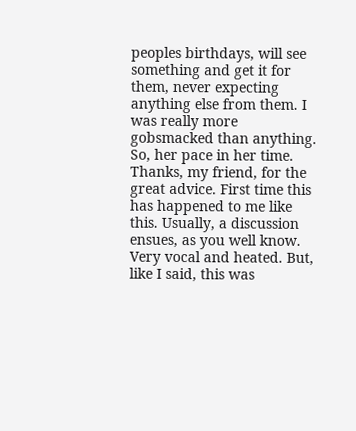peoples birthdays, will see something and get it for them, never expecting anything else from them. I was really more gobsmacked than anything. So, her pace in her time. Thanks, my friend, for the great advice. First time this has happened to me like this. Usually, a discussion ensues, as you well know. Very vocal and heated. But, like I said, this was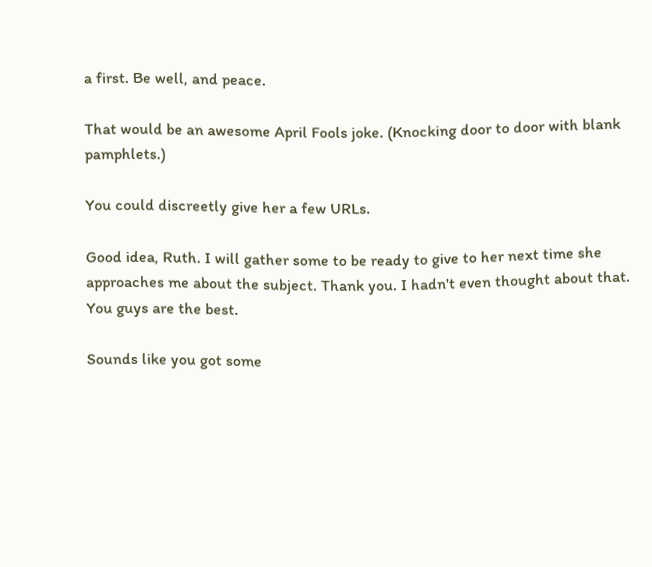a first. Be well, and peace.

That would be an awesome April Fools joke. (Knocking door to door with blank pamphlets.)

You could discreetly give her a few URLs.

Good idea, Ruth. I will gather some to be ready to give to her next time she approaches me about the subject. Thank you. I hadn't even thought about that. You guys are the best.

Sounds like you got some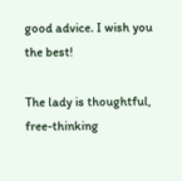good advice. I wish you the best!

The lady is thoughtful, free-thinking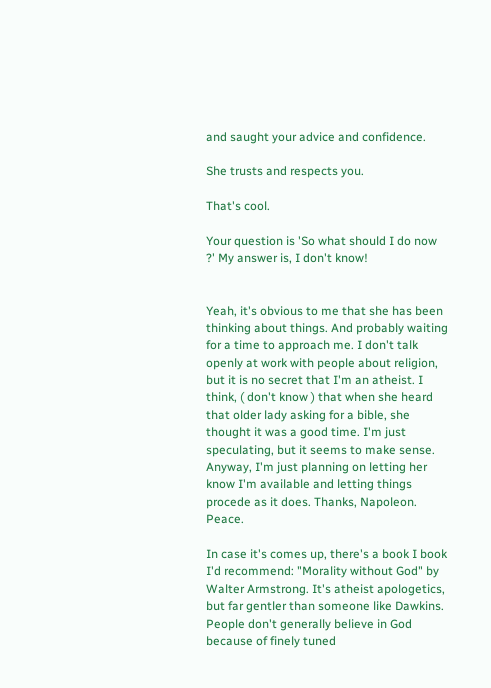and saught your advice and confidence.

She trusts and respects you.

That's cool.

Your question is 'So what should I do now ?' My answer is, I don't know!


Yeah, it's obvious to me that she has been thinking about things. And probably waiting for a time to approach me. I don't talk openly at work with people about religion, but it is no secret that I'm an atheist. I think, ( don't know ) that when she heard that older lady asking for a bible, she thought it was a good time. I'm just speculating, but it seems to make sense. Anyway, I'm just planning on letting her know I'm available and letting things procede as it does. Thanks, Napoleon. Peace.

In case it's comes up, there's a book I book I'd recommend: "Morality without God" by Walter Armstrong. It's atheist apologetics, but far gentler than someone like Dawkins. People don't generally believe in God because of finely tuned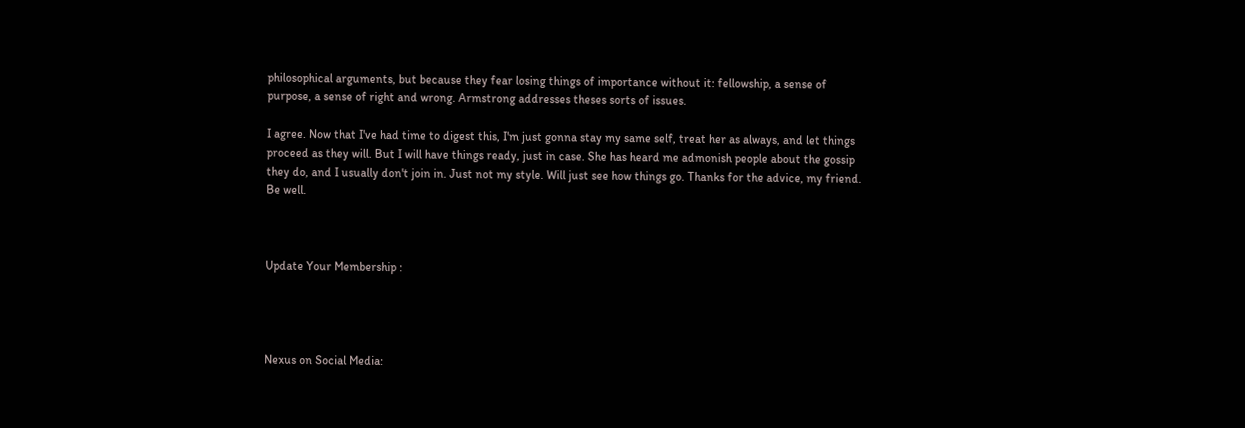philosophical arguments, but because they fear losing things of importance without it: fellowship, a sense of purpose, a sense of right and wrong. Armstrong addresses theses sorts of issues.

I agree. Now that I've had time to digest this, I'm just gonna stay my same self, treat her as always, and let things proceed as they will. But I will have things ready, just in case. She has heard me admonish people about the gossip they do, and I usually don't join in. Just not my style. Will just see how things go. Thanks for the advice, my friend. Be well.



Update Your Membership :




Nexus on Social Media: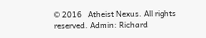© 2016   Atheist Nexus. All rights reserved. Admin: Richard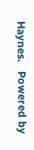Haynes.   Powered by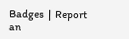Badges  |  Report an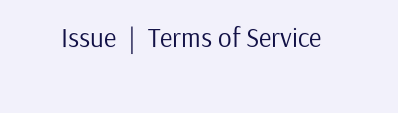Issue  |  Terms of Service